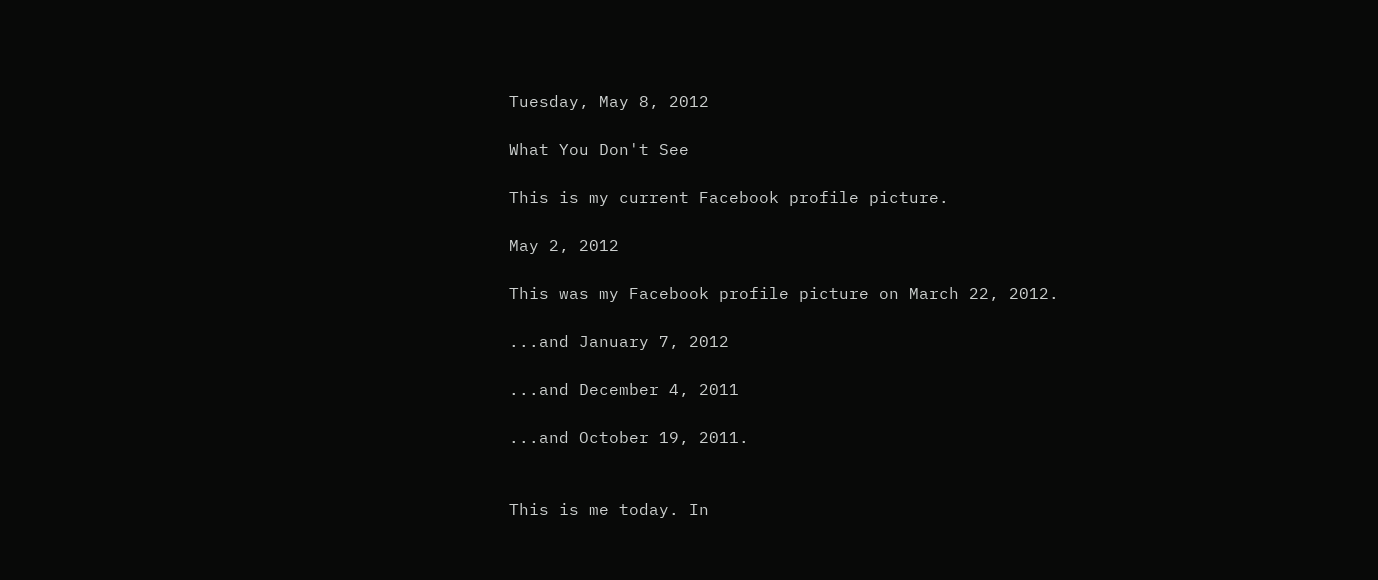Tuesday, May 8, 2012

What You Don't See

This is my current Facebook profile picture.

May 2, 2012

This was my Facebook profile picture on March 22, 2012.

...and January 7, 2012

...and December 4, 2011

...and October 19, 2011.


This is me today. In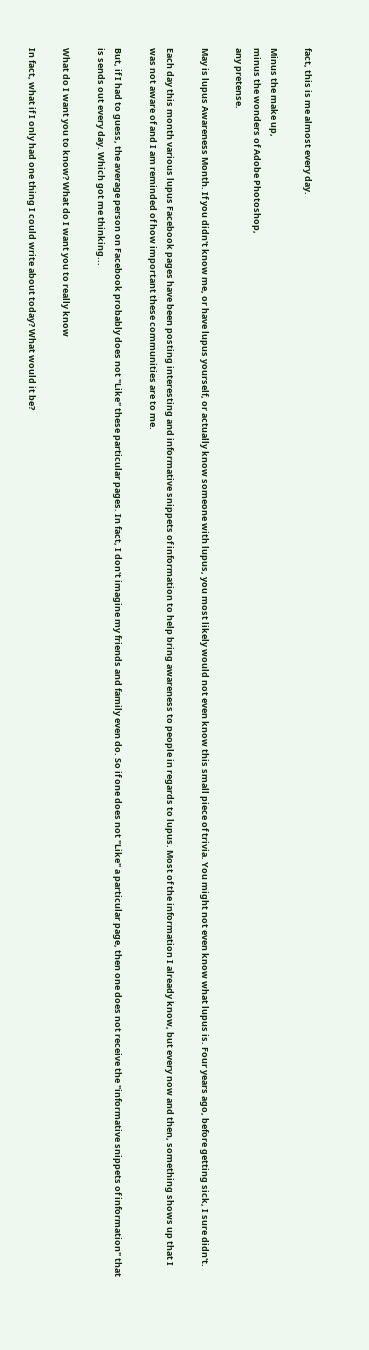fact, this is me almost every day.

Minus the make up,
minus the wonders of Adobe Photoshop,
any pretense.

May is lupus Awareness Month. If you didn't know me, or have lupus yourself, or actually know someone with lupus, you most likely would not even know this small piece of trivia. You might not even know what lupus is. Four years ago, before getting sick, I sure didn't.

Each day this month various lupus Facebook pages have been posting interesting and informative snippets of information to help bring awareness to people in regards to lupus. Most of the information I already know, but every now and then, something shows up that I was not aware of and I am reminded of how important these communities are to me.

But, if I had to guess, the average person on Facebook probably does not "Like" these particular pages. In fact, I don't imagine my friends and family even do. So if one does not "Like" a particular page, then one does not receive the "informative snippets of information" that is sends out every day. Which got me thinking...

What do I want you to know? What do I want you to really know

In fact, what if I only had one thing I could write about today? What would it be?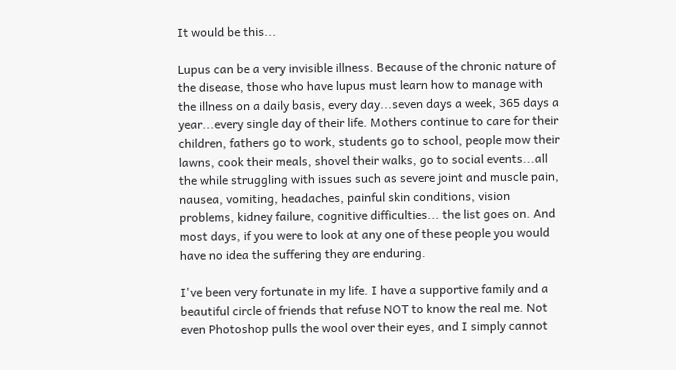It would be this...

Lupus can be a very invisible illness. Because of the chronic nature of the disease, those who have lupus must learn how to manage with the illness on a daily basis, every day...seven days a week, 365 days a year...every single day of their life. Mothers continue to care for their children, fathers go to work, students go to school, people mow their lawns, cook their meals, shovel their walks, go to social events...all the while struggling with issues such as severe joint and muscle pain, nausea, vomiting, headaches, painful skin conditions, vision problems, kidney failure, cognitive difficulties... the list goes on. And most days, if you were to look at any one of these people you would have no idea the suffering they are enduring.

I've been very fortunate in my life. I have a supportive family and a beautiful circle of friends that refuse NOT to know the real me. Not even Photoshop pulls the wool over their eyes, and I simply cannot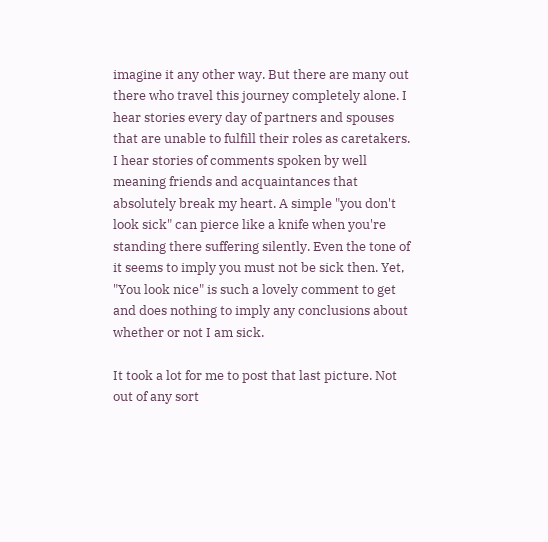imagine it any other way. But there are many out there who travel this journey completely alone. I hear stories every day of partners and spouses that are unable to fulfill their roles as caretakers. I hear stories of comments spoken by well meaning friends and acquaintances that absolutely break my heart. A simple "you don't look sick" can pierce like a knife when you're standing there suffering silently. Even the tone of it seems to imply you must not be sick then. Yet, "You look nice" is such a lovely comment to get and does nothing to imply any conclusions about whether or not I am sick.

It took a lot for me to post that last picture. Not out of any sort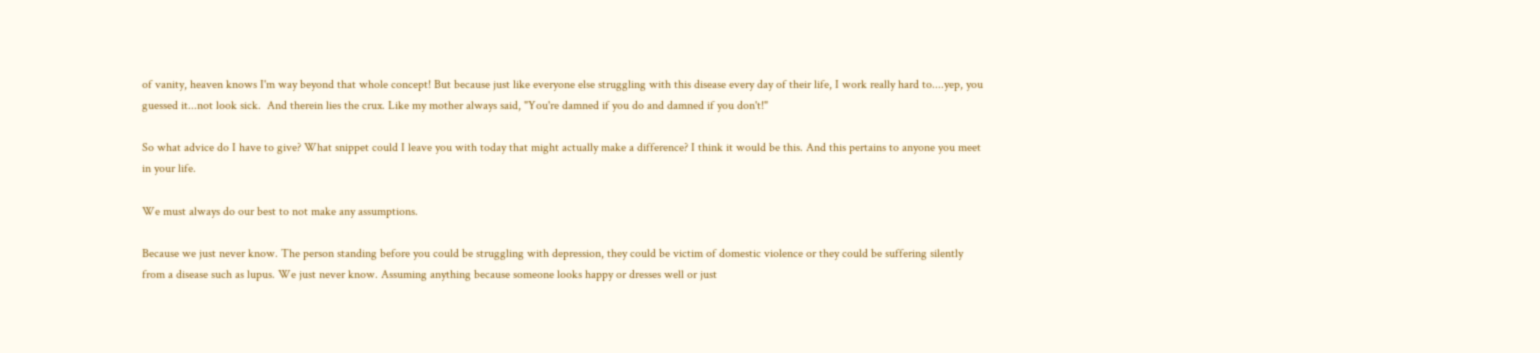of vanity, heaven knows I'm way beyond that whole concept! But because just like everyone else struggling with this disease every day of their life, I work really hard to....yep, you guessed it...not look sick.  And therein lies the crux. Like my mother always said, "You're damned if you do and damned if you don't!"

So what advice do I have to give? What snippet could I leave you with today that might actually make a difference? I think it would be this. And this pertains to anyone you meet in your life.

We must always do our best to not make any assumptions.

Because we just never know. The person standing before you could be struggling with depression, they could be victim of domestic violence or they could be suffering silently from a disease such as lupus. We just never know. Assuming anything because someone looks happy or dresses well or just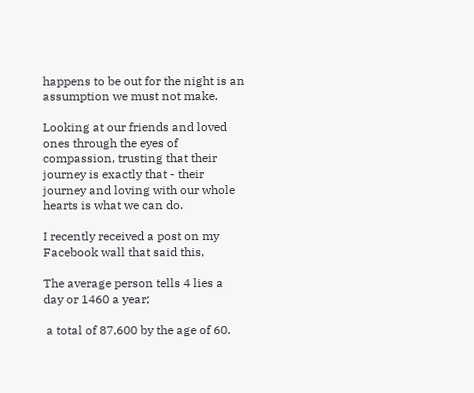happens to be out for the night is an assumption we must not make.

Looking at our friends and loved ones through the eyes of compassion, trusting that their journey is exactly that - their journey and loving with our whole hearts is what we can do.

I recently received a post on my Facebook wall that said this,

The average person tells 4 lies a day or 1460 a year;

 a total of 87,600 by the age of 60.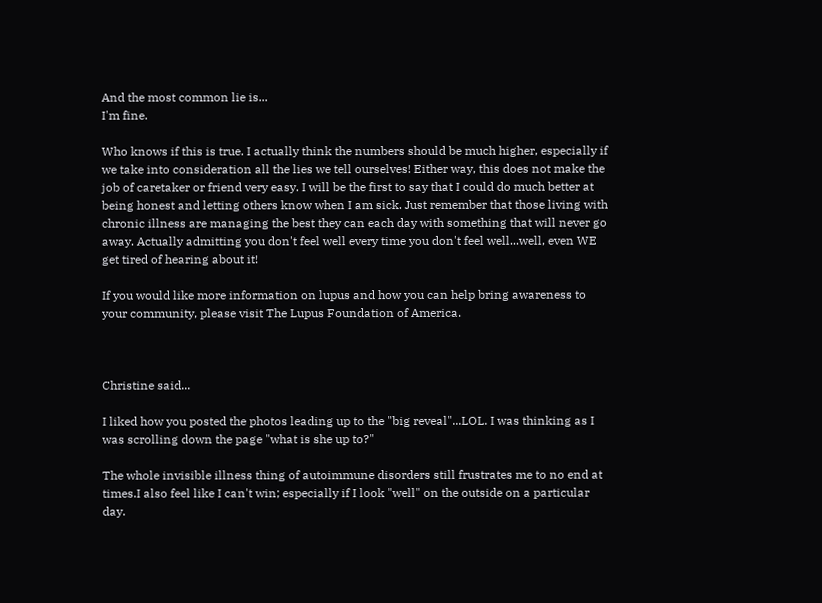And the most common lie is...
I'm fine.

Who knows if this is true. I actually think the numbers should be much higher, especially if we take into consideration all the lies we tell ourselves! Either way, this does not make the job of caretaker or friend very easy. I will be the first to say that I could do much better at being honest and letting others know when I am sick. Just remember that those living with chronic illness are managing the best they can each day with something that will never go away. Actually admitting you don't feel well every time you don't feel well...well, even WE get tired of hearing about it!

If you would like more information on lupus and how you can help bring awareness to your community, please visit The Lupus Foundation of America.



Christine said...

I liked how you posted the photos leading up to the "big reveal"...LOL. I was thinking as I was scrolling down the page "what is she up to?"

The whole invisible illness thing of autoimmune disorders still frustrates me to no end at times.I also feel like I can't win; especially if I look "well" on the outside on a particular day.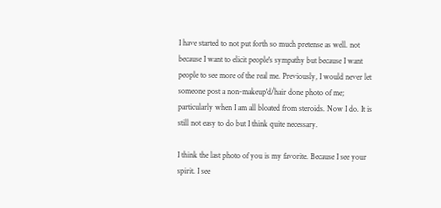I have started to not put forth so much pretense as well. not because I want to elicit people's sympathy but because I want people to see more of the real me. Previously, I would never let someone post a non-makeup'd/hair done photo of me; particularly when I am all bloated from steroids. Now I do. It is still not easy to do but I think quite necessary.

I think the last photo of you is my favorite. Because I see your spirit. I see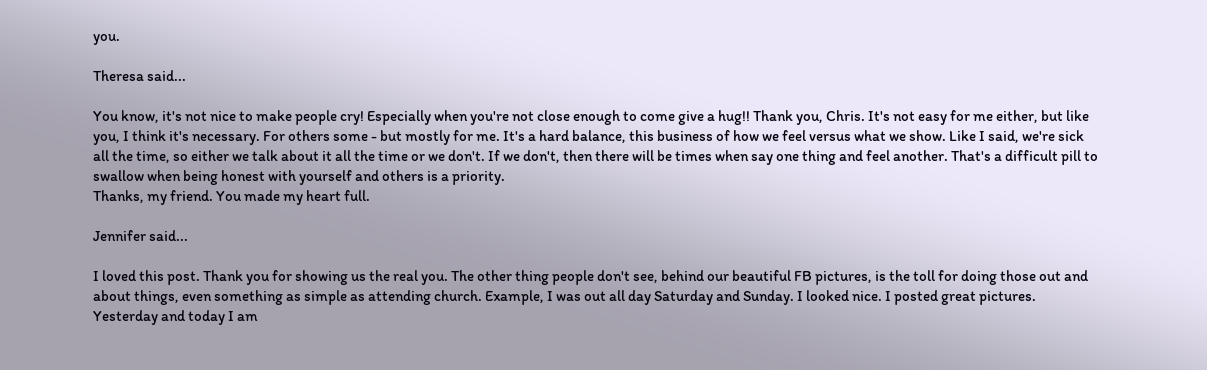you.

Theresa said...

You know, it's not nice to make people cry! Especially when you're not close enough to come give a hug!! Thank you, Chris. It's not easy for me either, but like you, I think it's necessary. For others some - but mostly for me. It's a hard balance, this business of how we feel versus what we show. Like I said, we're sick all the time, so either we talk about it all the time or we don't. If we don't, then there will be times when say one thing and feel another. That's a difficult pill to swallow when being honest with yourself and others is a priority.
Thanks, my friend. You made my heart full.

Jennifer said...

I loved this post. Thank you for showing us the real you. The other thing people don't see, behind our beautiful FB pictures, is the toll for doing those out and about things, even something as simple as attending church. Example, I was out all day Saturday and Sunday. I looked nice. I posted great pictures. Yesterday and today I am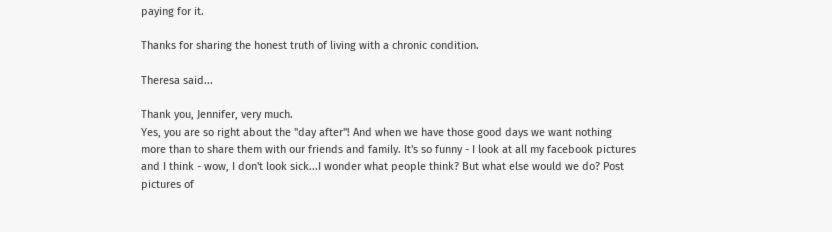paying for it.

Thanks for sharing the honest truth of living with a chronic condition.

Theresa said...

Thank you, Jennifer, very much.
Yes, you are so right about the "day after"! And when we have those good days we want nothing more than to share them with our friends and family. It's so funny - I look at all my facebook pictures and I think - wow, I don't look sick...I wonder what people think? But what else would we do? Post pictures of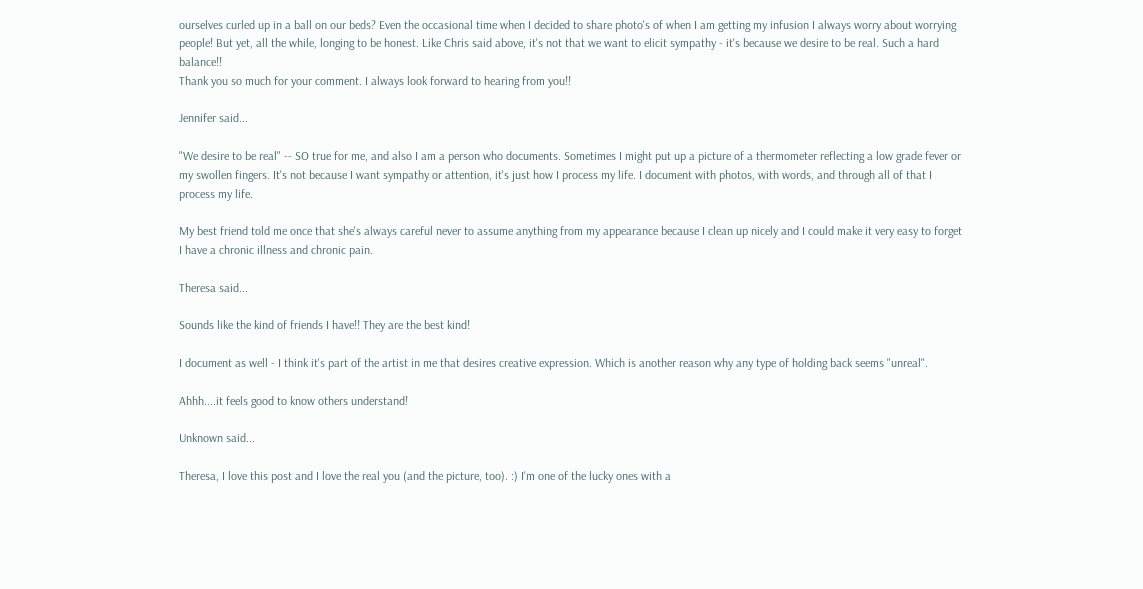ourselves curled up in a ball on our beds? Even the occasional time when I decided to share photo's of when I am getting my infusion I always worry about worrying people! But yet, all the while, longing to be honest. Like Chris said above, it's not that we want to elicit sympathy - it's because we desire to be real. Such a hard balance!!
Thank you so much for your comment. I always look forward to hearing from you!!

Jennifer said...

"We desire to be real" -- SO true for me, and also I am a person who documents. Sometimes I might put up a picture of a thermometer reflecting a low grade fever or my swollen fingers. It's not because I want sympathy or attention, it's just how I process my life. I document with photos, with words, and through all of that I process my life.

My best friend told me once that she's always careful never to assume anything from my appearance because I clean up nicely and I could make it very easy to forget I have a chronic illness and chronic pain.

Theresa said...

Sounds like the kind of friends I have!! They are the best kind!

I document as well - I think it's part of the artist in me that desires creative expression. Which is another reason why any type of holding back seems "unreal".

Ahhh....it feels good to know others understand!

Unknown said...

Theresa, I love this post and I love the real you (and the picture, too). :) I'm one of the lucky ones with a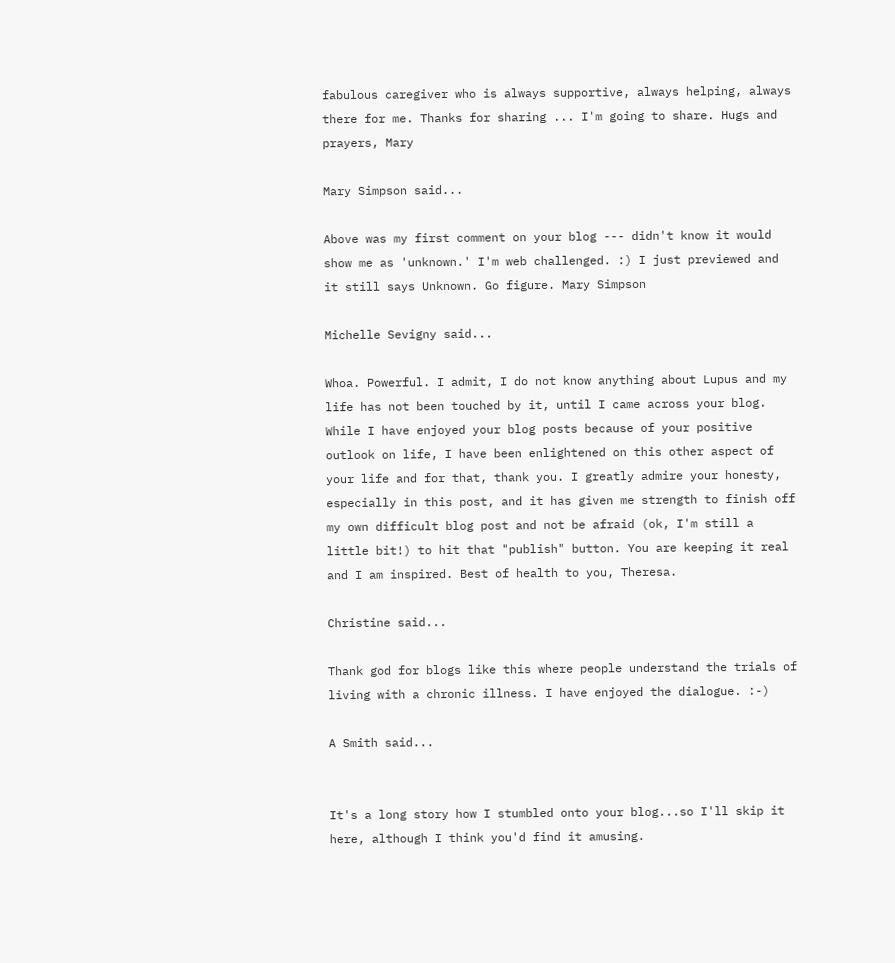fabulous caregiver who is always supportive, always helping, always there for me. Thanks for sharing ... I'm going to share. Hugs and prayers, Mary

Mary Simpson said...

Above was my first comment on your blog --- didn't know it would show me as 'unknown.' I'm web challenged. :) I just previewed and it still says Unknown. Go figure. Mary Simpson

Michelle Sevigny said...

Whoa. Powerful. I admit, I do not know anything about Lupus and my life has not been touched by it, until I came across your blog. While I have enjoyed your blog posts because of your positive outlook on life, I have been enlightened on this other aspect of your life and for that, thank you. I greatly admire your honesty, especially in this post, and it has given me strength to finish off my own difficult blog post and not be afraid (ok, I'm still a little bit!) to hit that "publish" button. You are keeping it real and I am inspired. Best of health to you, Theresa.

Christine said...

Thank god for blogs like this where people understand the trials of living with a chronic illness. I have enjoyed the dialogue. :-)

A Smith said...


It's a long story how I stumbled onto your blog...so I'll skip it here, although I think you'd find it amusing.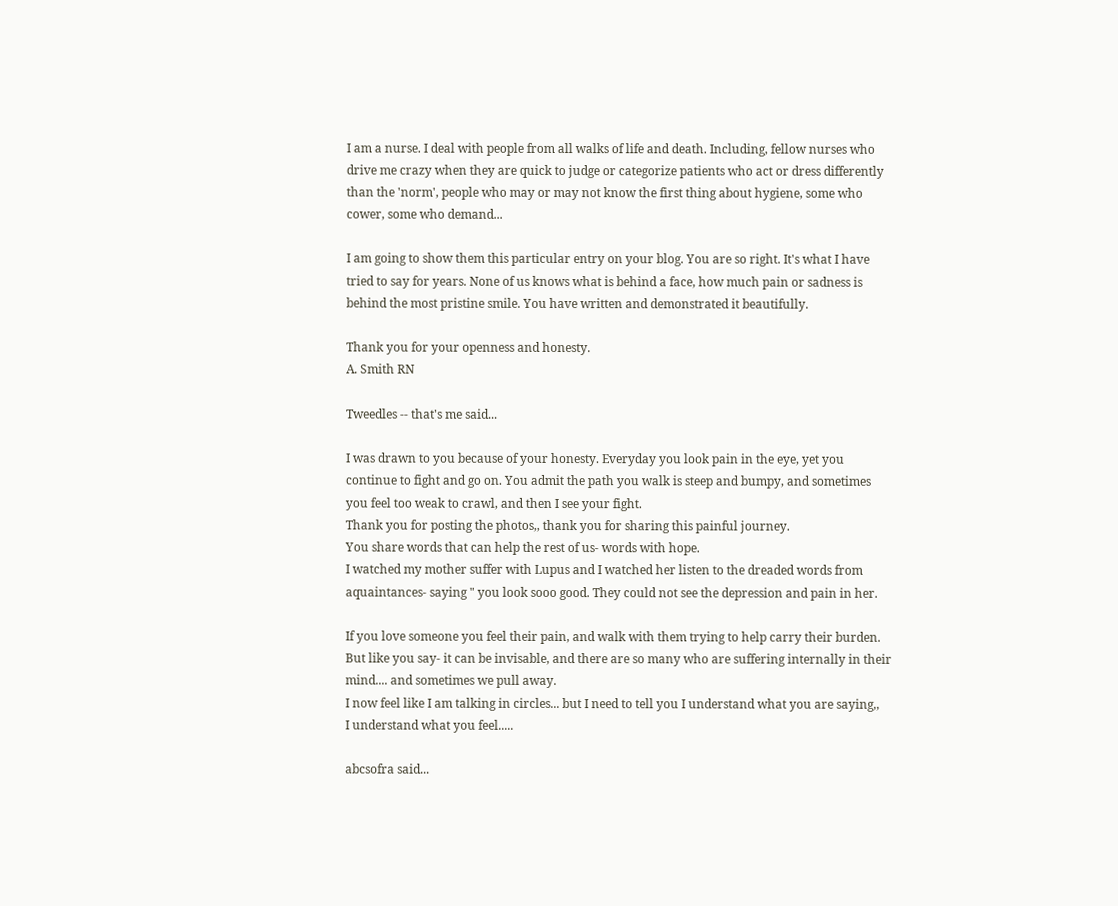I am a nurse. I deal with people from all walks of life and death. Including, fellow nurses who drive me crazy when they are quick to judge or categorize patients who act or dress differently than the 'norm', people who may or may not know the first thing about hygiene, some who cower, some who demand...

I am going to show them this particular entry on your blog. You are so right. It's what I have tried to say for years. None of us knows what is behind a face, how much pain or sadness is behind the most pristine smile. You have written and demonstrated it beautifully.

Thank you for your openness and honesty.
A. Smith RN

Tweedles -- that's me said...

I was drawn to you because of your honesty. Everyday you look pain in the eye, yet you continue to fight and go on. You admit the path you walk is steep and bumpy, and sometimes you feel too weak to crawl, and then I see your fight.
Thank you for posting the photos,, thank you for sharing this painful journey.
You share words that can help the rest of us- words with hope.
I watched my mother suffer with Lupus and I watched her listen to the dreaded words from aquaintances- saying " you look sooo good. They could not see the depression and pain in her.

If you love someone you feel their pain, and walk with them trying to help carry their burden.
But like you say- it can be invisable, and there are so many who are suffering internally in their mind.... and sometimes we pull away.
I now feel like I am talking in circles... but I need to tell you I understand what you are saying,,
I understand what you feel.....

abcsofra said...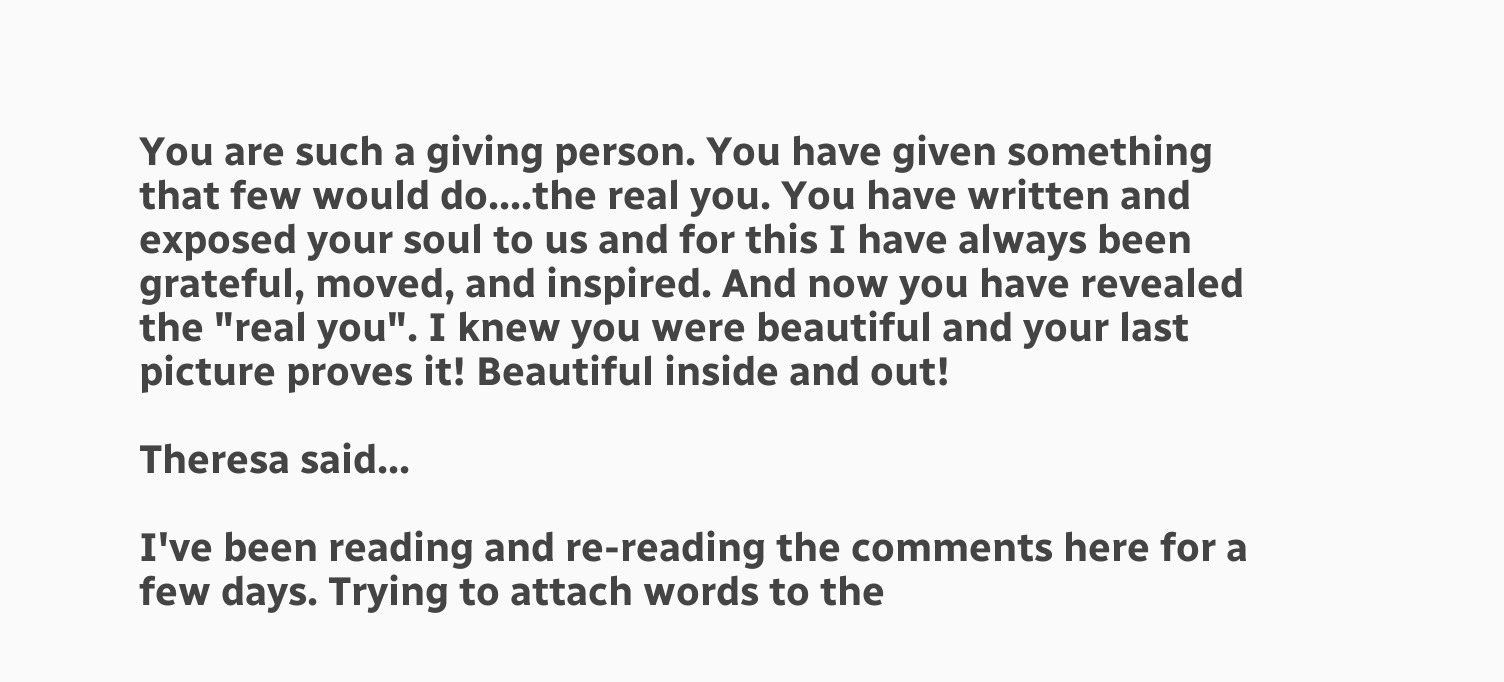You are such a giving person. You have given something that few would do....the real you. You have written and exposed your soul to us and for this I have always been grateful, moved, and inspired. And now you have revealed the "real you". I knew you were beautiful and your last picture proves it! Beautiful inside and out!

Theresa said...

I've been reading and re-reading the comments here for a few days. Trying to attach words to the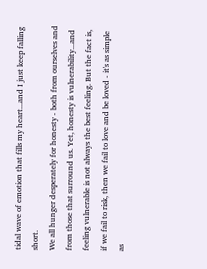tidal wave of emotion that fills my heart...and I just keep falling short.
We all hunger desperately for honesty - both from ourselves and from those that surround us. Yet, honesty is vulnerability...and feeling vulnerable is not always the best feeling. But the fact is, if we fail to risk, then we fail to love and be loved - it's as simple as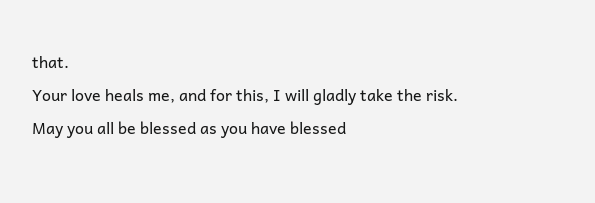that.
Your love heals me, and for this, I will gladly take the risk.
May you all be blessed as you have blessed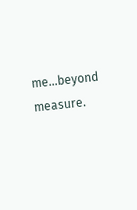me...beyond measure.